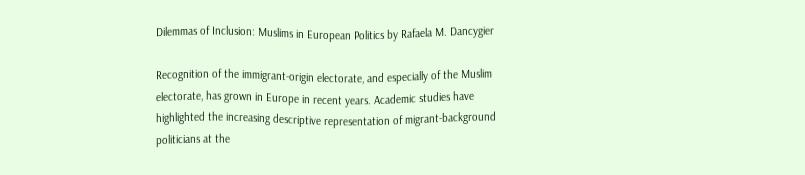Dilemmas of Inclusion: Muslims in European Politics by Rafaela M. Dancygier

Recognition of the immigrant-origin electorate, and especially of the Muslim electorate, has grown in Europe in recent years. Academic studies have highlighted the increasing descriptive representation of migrant-background politicians at the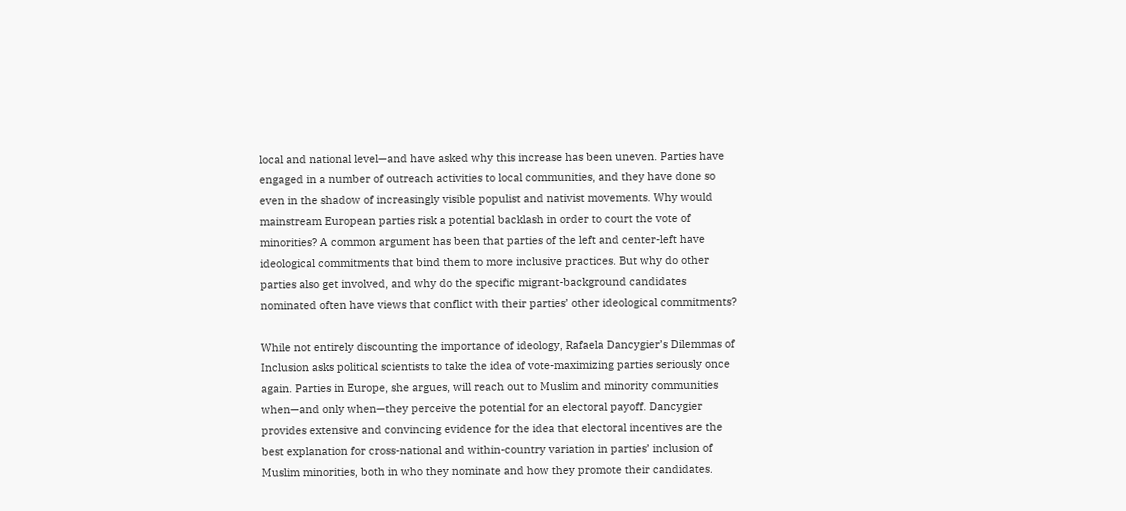local and national level—and have asked why this increase has been uneven. Parties have engaged in a number of outreach activities to local communities, and they have done so even in the shadow of increasingly visible populist and nativist movements. Why would mainstream European parties risk a potential backlash in order to court the vote of minorities? A common argument has been that parties of the left and center-left have ideological commitments that bind them to more inclusive practices. But why do other parties also get involved, and why do the specific migrant-background candidates nominated often have views that conflict with their parties’ other ideological commitments?

While not entirely discounting the importance of ideology, Rafaela Dancygier’s Dilemmas of Inclusion asks political scientists to take the idea of vote-maximizing parties seriously once again. Parties in Europe, she argues, will reach out to Muslim and minority communities when—and only when—they perceive the potential for an electoral payoff. Dancygier provides extensive and convincing evidence for the idea that electoral incentives are the best explanation for cross-national and within-country variation in parties’ inclusion of Muslim minorities, both in who they nominate and how they promote their candidates.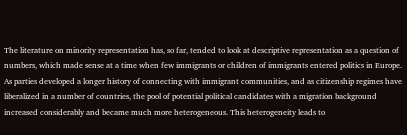The literature on minority representation has, so far, tended to look at descriptive representation as a question of numbers, which made sense at a time when few immigrants or children of immigrants entered politics in Europe. As parties developed a longer history of connecting with immigrant communities, and as citizenship regimes have liberalized in a number of countries, the pool of potential political candidates with a migration background increased considerably and became much more heterogeneous. This heterogeneity leads to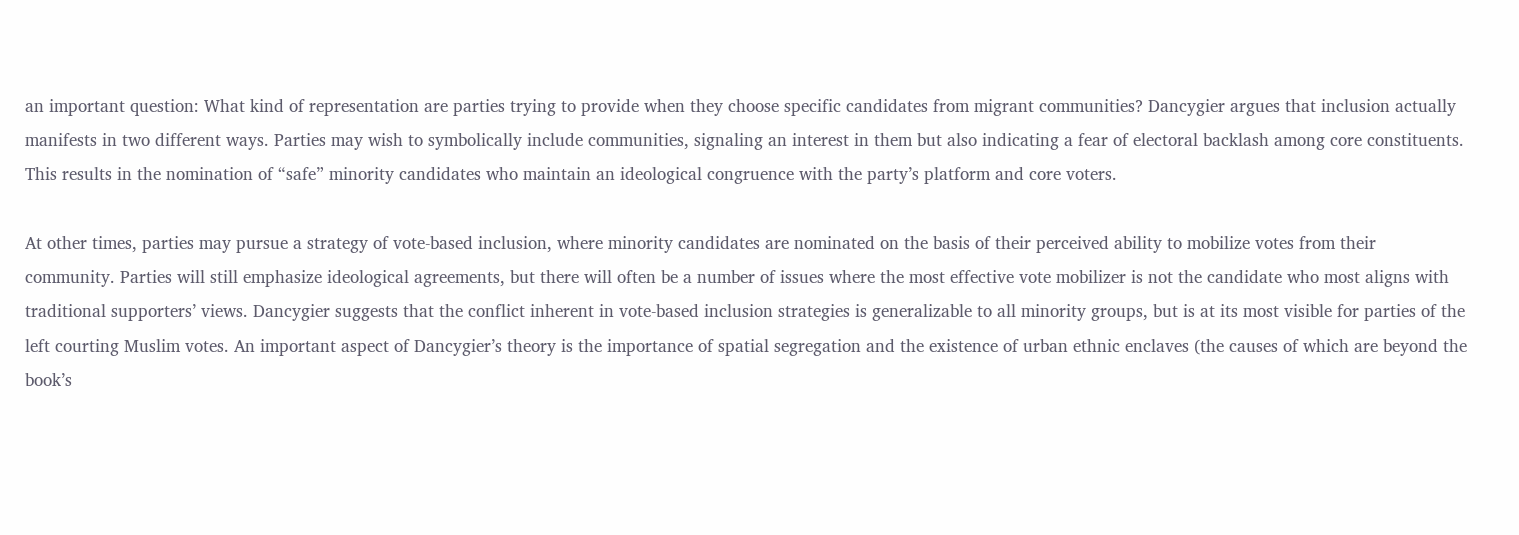an important question: What kind of representation are parties trying to provide when they choose specific candidates from migrant communities? Dancygier argues that inclusion actually manifests in two different ways. Parties may wish to symbolically include communities, signaling an interest in them but also indicating a fear of electoral backlash among core constituents. This results in the nomination of “safe” minority candidates who maintain an ideological congruence with the party’s platform and core voters.

At other times, parties may pursue a strategy of vote-based inclusion, where minority candidates are nominated on the basis of their perceived ability to mobilize votes from their community. Parties will still emphasize ideological agreements, but there will often be a number of issues where the most effective vote mobilizer is not the candidate who most aligns with traditional supporters’ views. Dancygier suggests that the conflict inherent in vote-based inclusion strategies is generalizable to all minority groups, but is at its most visible for parties of the left courting Muslim votes. An important aspect of Dancygier’s theory is the importance of spatial segregation and the existence of urban ethnic enclaves (the causes of which are beyond the book’s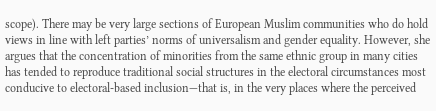scope). There may be very large sections of European Muslim communities who do hold views in line with left parties’ norms of universalism and gender equality. However, she argues that the concentration of minorities from the same ethnic group in many cities has tended to reproduce traditional social structures in the electoral circumstances most conducive to electoral-based inclusion—that is, in the very places where the perceived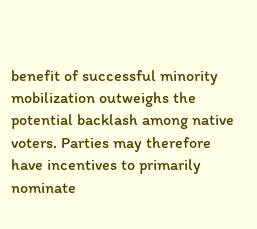benefit of successful minority mobilization outweighs the potential backlash among native voters. Parties may therefore have incentives to primarily nominate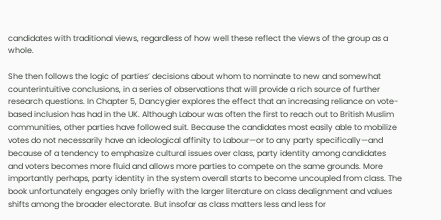candidates with traditional views, regardless of how well these reflect the views of the group as a whole.

She then follows the logic of parties’ decisions about whom to nominate to new and somewhat counterintuitive conclusions, in a series of observations that will provide a rich source of further research questions. In Chapter 5, Dancygier explores the effect that an increasing reliance on vote-based inclusion has had in the UK. Although Labour was often the first to reach out to British Muslim communities, other parties have followed suit. Because the candidates most easily able to mobilize votes do not necessarily have an ideological affinity to Labour—or to any party specifically—and because of a tendency to emphasize cultural issues over class, party identity among candidates and voters becomes more fluid and allows more parties to compete on the same grounds. More importantly perhaps, party identity in the system overall starts to become uncoupled from class. The book unfortunately engages only briefly with the larger literature on class dealignment and values shifts among the broader electorate. But insofar as class matters less and less for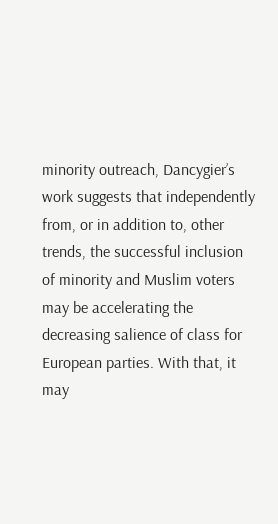minority outreach, Dancygier’s work suggests that independently from, or in addition to, other trends, the successful inclusion of minority and Muslim voters may be accelerating the decreasing salience of class for European parties. With that, it may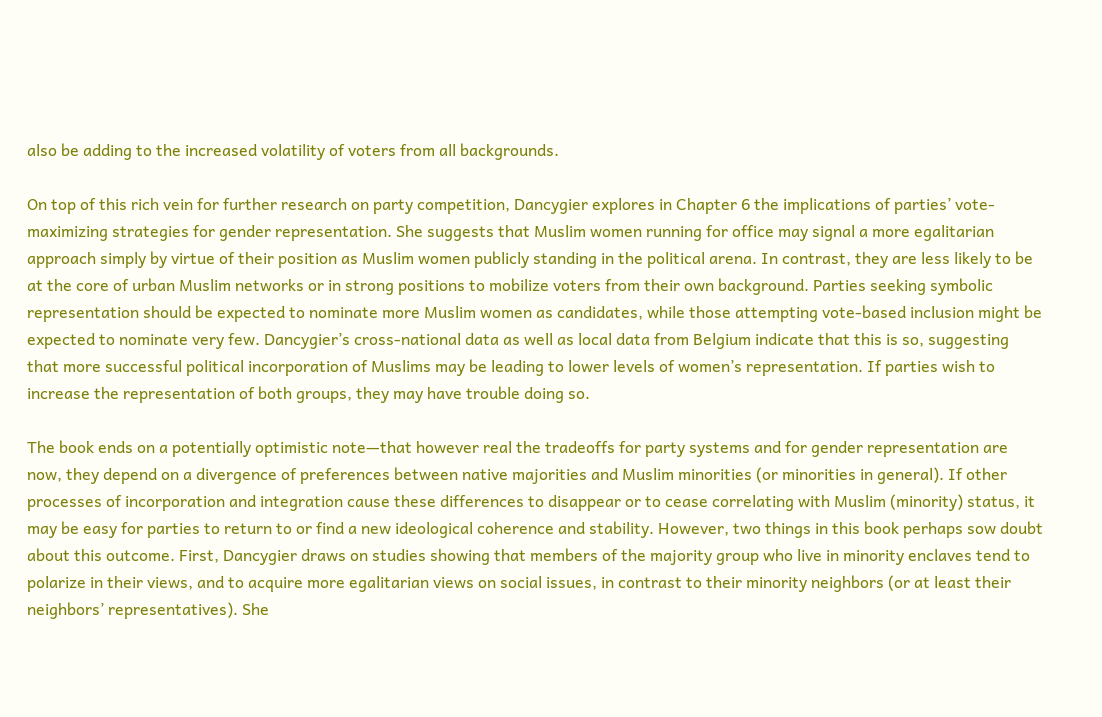also be adding to the increased volatility of voters from all backgrounds.

On top of this rich vein for further research on party competition, Dancygier explores in Chapter 6 the implications of parties’ vote-maximizing strategies for gender representation. She suggests that Muslim women running for office may signal a more egalitarian approach simply by virtue of their position as Muslim women publicly standing in the political arena. In contrast, they are less likely to be at the core of urban Muslim networks or in strong positions to mobilize voters from their own background. Parties seeking symbolic representation should be expected to nominate more Muslim women as candidates, while those attempting vote-based inclusion might be expected to nominate very few. Dancygier’s cross-national data as well as local data from Belgium indicate that this is so, suggesting that more successful political incorporation of Muslims may be leading to lower levels of women’s representation. If parties wish to increase the representation of both groups, they may have trouble doing so.

The book ends on a potentially optimistic note—that however real the tradeoffs for party systems and for gender representation are now, they depend on a divergence of preferences between native majorities and Muslim minorities (or minorities in general). If other processes of incorporation and integration cause these differences to disappear or to cease correlating with Muslim (minority) status, it may be easy for parties to return to or find a new ideological coherence and stability. However, two things in this book perhaps sow doubt about this outcome. First, Dancygier draws on studies showing that members of the majority group who live in minority enclaves tend to polarize in their views, and to acquire more egalitarian views on social issues, in contrast to their minority neighbors (or at least their neighbors’ representatives). She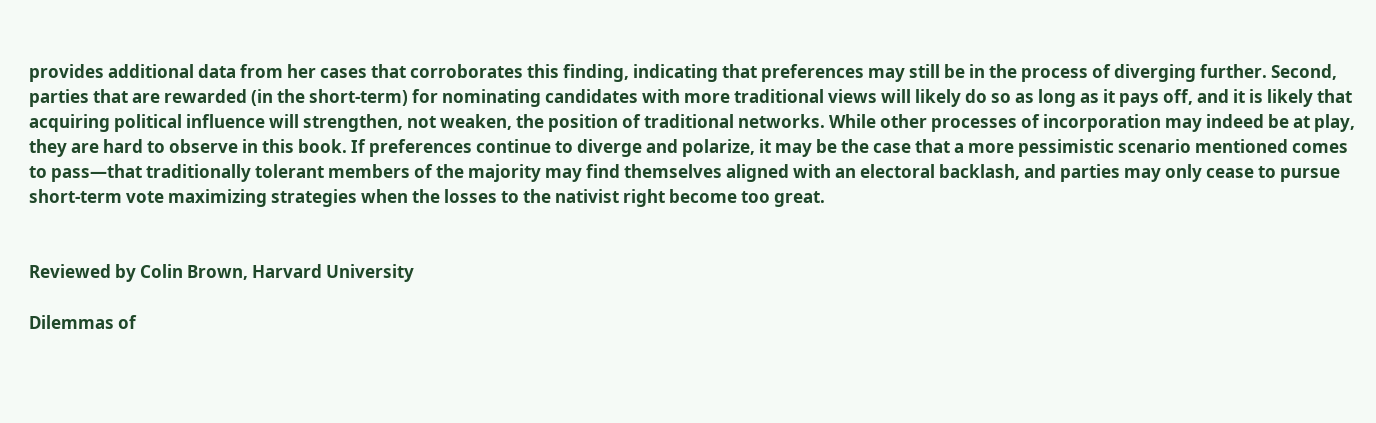provides additional data from her cases that corroborates this finding, indicating that preferences may still be in the process of diverging further. Second, parties that are rewarded (in the short-term) for nominating candidates with more traditional views will likely do so as long as it pays off, and it is likely that acquiring political influence will strengthen, not weaken, the position of traditional networks. While other processes of incorporation may indeed be at play, they are hard to observe in this book. If preferences continue to diverge and polarize, it may be the case that a more pessimistic scenario mentioned comes to pass—that traditionally tolerant members of the majority may find themselves aligned with an electoral backlash, and parties may only cease to pursue short-term vote maximizing strategies when the losses to the nativist right become too great.


Reviewed by Colin Brown, Harvard University

Dilemmas of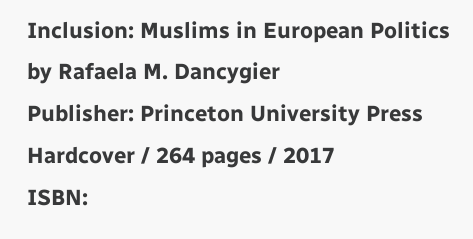Inclusion: Muslims in European Politics
by Rafaela M. Dancygier
Publisher: Princeton University Press
Hardcover / 264 pages / 2017
ISBN: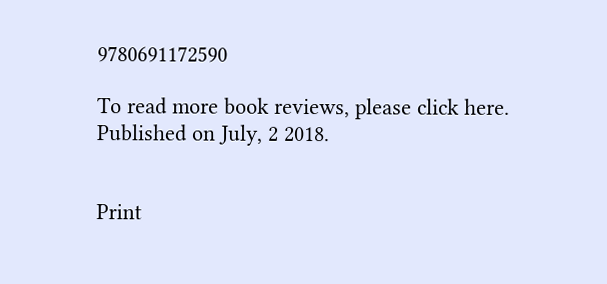9780691172590

To read more book reviews, please click here.
Published on July, 2 2018.


Print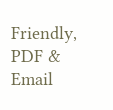Friendly, PDF & Email